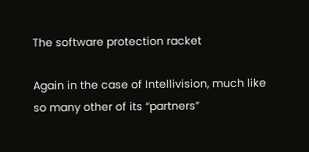The software protection racket

Again in the case of Intellivision, much like so many other of its “partners”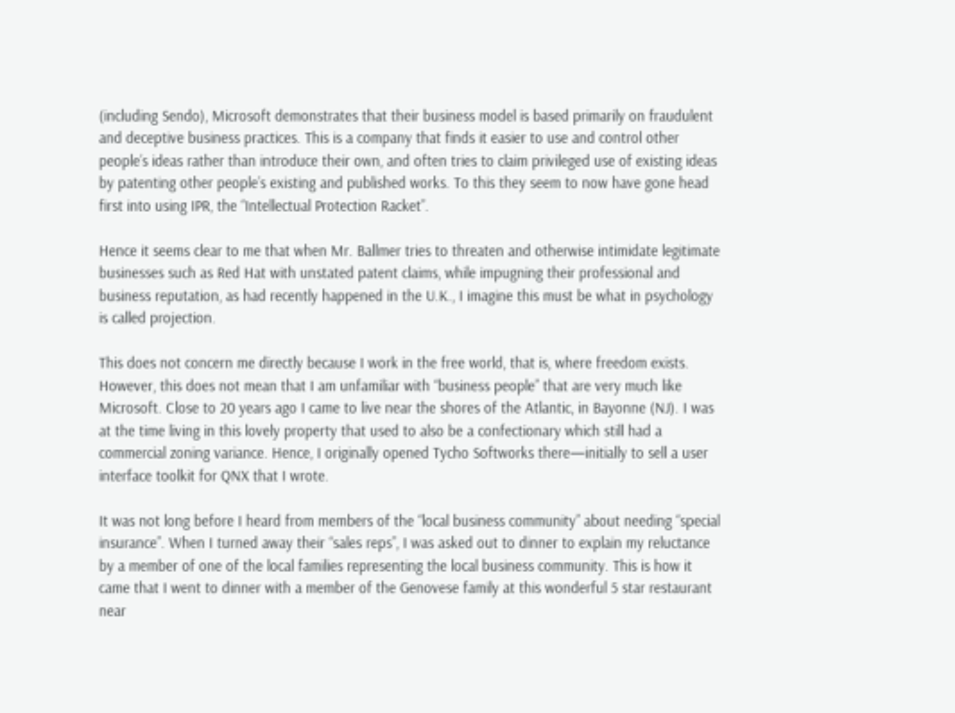(including Sendo), Microsoft demonstrates that their business model is based primarily on fraudulent and deceptive business practices. This is a company that finds it easier to use and control other people’s ideas rather than introduce their own, and often tries to claim privileged use of existing ideas by patenting other people’s existing and published works. To this they seem to now have gone head first into using IPR, the “Intellectual Protection Racket”.

Hence it seems clear to me that when Mr. Ballmer tries to threaten and otherwise intimidate legitimate businesses such as Red Hat with unstated patent claims, while impugning their professional and business reputation, as had recently happened in the U.K., I imagine this must be what in psychology is called projection.

This does not concern me directly because I work in the free world, that is, where freedom exists. However, this does not mean that I am unfamiliar with “business people” that are very much like Microsoft. Close to 20 years ago I came to live near the shores of the Atlantic, in Bayonne (NJ). I was at the time living in this lovely property that used to also be a confectionary which still had a commercial zoning variance. Hence, I originally opened Tycho Softworks there—initially to sell a user interface toolkit for QNX that I wrote.

It was not long before I heard from members of the “local business community” about needing “special insurance”. When I turned away their “sales reps”, I was asked out to dinner to explain my reluctance by a member of one of the local families representing the local business community. This is how it came that I went to dinner with a member of the Genovese family at this wonderful 5 star restaurant near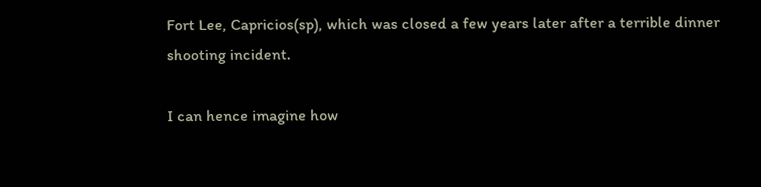Fort Lee, Capricios(sp), which was closed a few years later after a terrible dinner shooting incident.

I can hence imagine how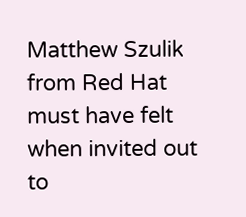Matthew Szulik from Red Hat must have felt when invited out to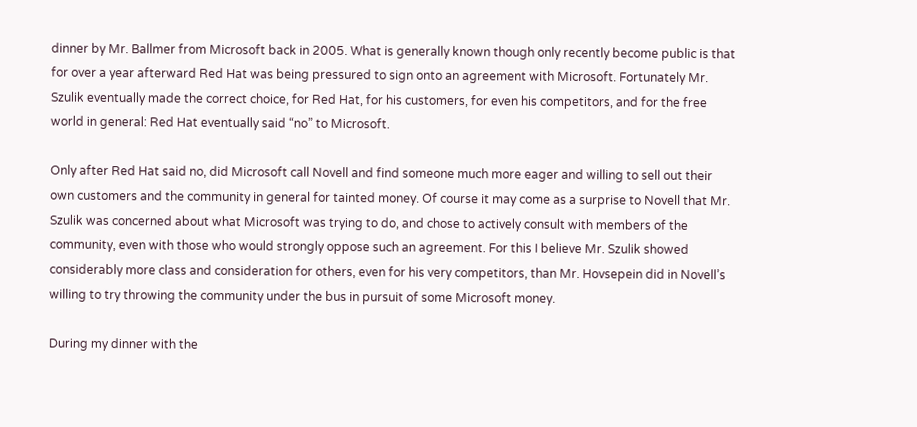dinner by Mr. Ballmer from Microsoft back in 2005. What is generally known though only recently become public is that for over a year afterward Red Hat was being pressured to sign onto an agreement with Microsoft. Fortunately Mr. Szulik eventually made the correct choice, for Red Hat, for his customers, for even his competitors, and for the free world in general: Red Hat eventually said “no” to Microsoft.

Only after Red Hat said no, did Microsoft call Novell and find someone much more eager and willing to sell out their own customers and the community in general for tainted money. Of course it may come as a surprise to Novell that Mr. Szulik was concerned about what Microsoft was trying to do, and chose to actively consult with members of the community, even with those who would strongly oppose such an agreement. For this I believe Mr. Szulik showed considerably more class and consideration for others, even for his very competitors, than Mr. Hovsepein did in Novell’s willing to try throwing the community under the bus in pursuit of some Microsoft money.

During my dinner with the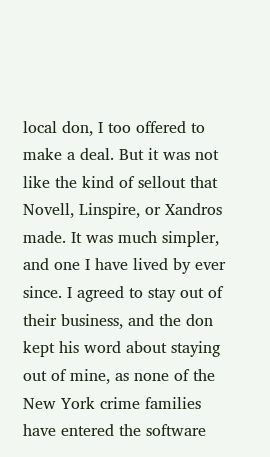local don, I too offered to make a deal. But it was not like the kind of sellout that Novell, Linspire, or Xandros made. It was much simpler, and one I have lived by ever since. I agreed to stay out of their business, and the don kept his word about staying out of mine, as none of the New York crime families have entered the software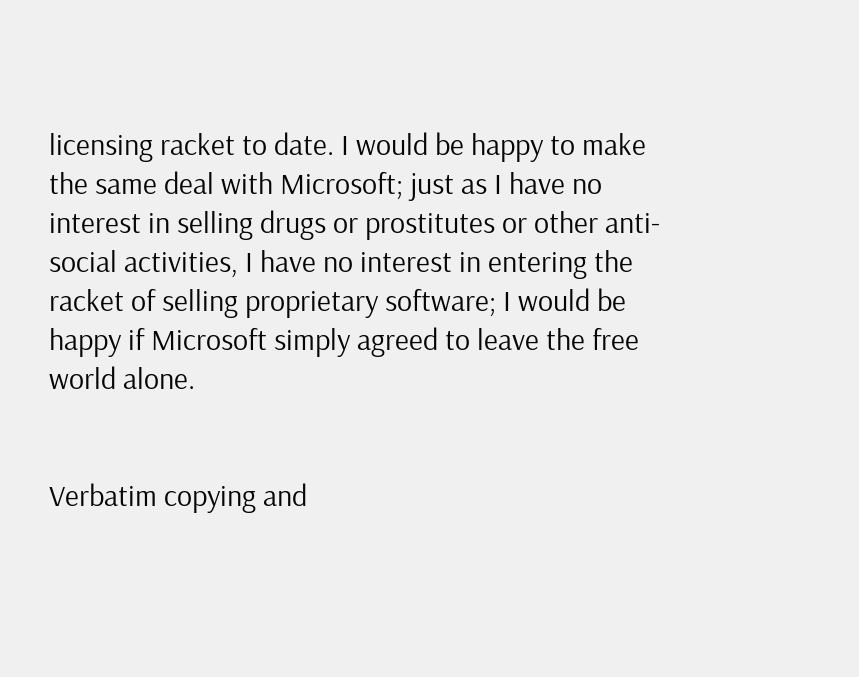licensing racket to date. I would be happy to make the same deal with Microsoft; just as I have no interest in selling drugs or prostitutes or other anti-social activities, I have no interest in entering the racket of selling proprietary software; I would be happy if Microsoft simply agreed to leave the free world alone.


Verbatim copying and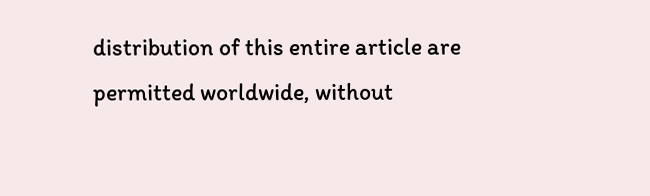distribution of this entire article are permitted worldwide, without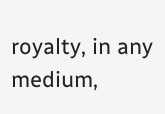royalty, in any medium,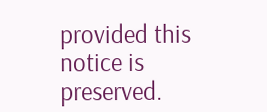provided this notice is preserved.